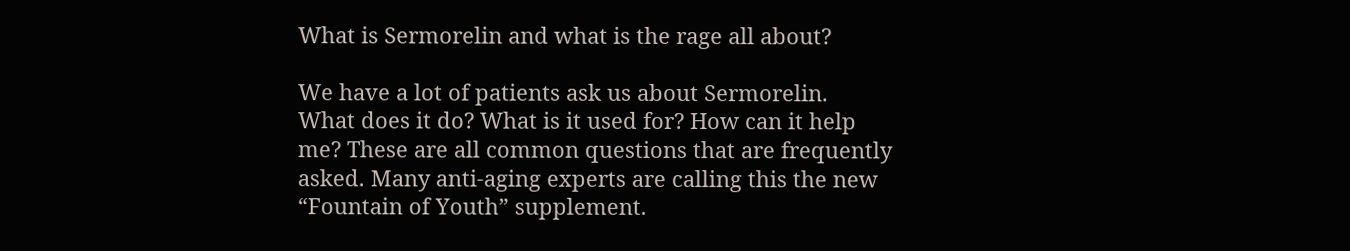What is Sermorelin and what is the rage all about?

We have a lot of patients ask us about Sermorelin.  What does it do? What is it used for? How can it help me? These are all common questions that are frequently asked. Many anti-aging experts are calling this the new “Fountain of Youth” supplement.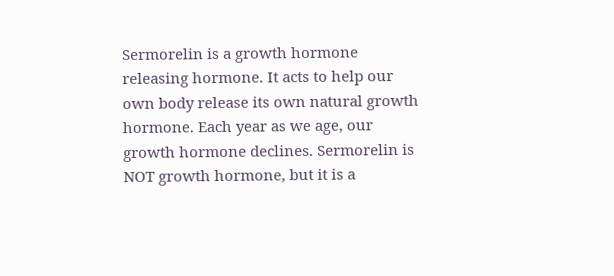Sermorelin is a growth hormone releasing hormone. It acts to help our own body release its own natural growth hormone. Each year as we age, our growth hormone declines. Sermorelin is NOT growth hormone, but it is a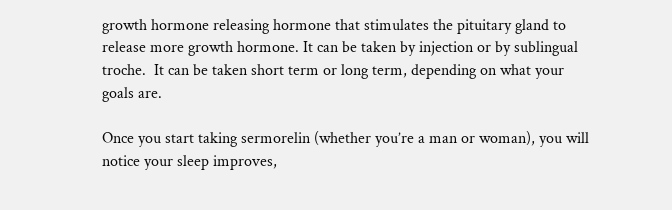growth hormone releasing hormone that stimulates the pituitary gland to release more growth hormone. It can be taken by injection or by sublingual troche.  It can be taken short term or long term, depending on what your goals are.

Once you start taking sermorelin (whether you’re a man or woman), you will notice your sleep improves,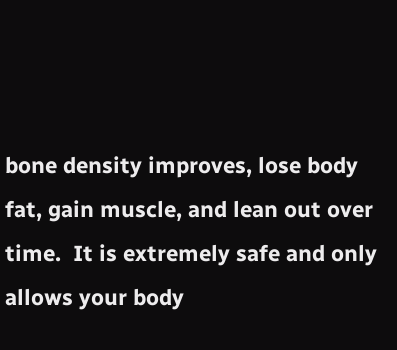bone density improves, lose body fat, gain muscle, and lean out over time.  It is extremely safe and only allows your body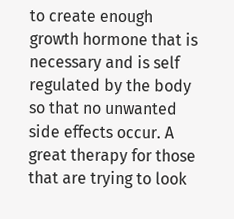to create enough growth hormone that is necessary and is self regulated by the body so that no unwanted side effects occur. A great therapy for those that are trying to look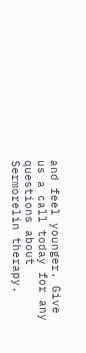and feel younger. Give us a call today for any questions about Sermorelin therapy.